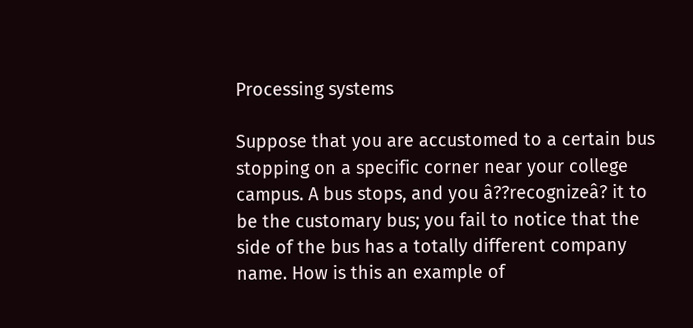Processing systems

Suppose that you are accustomed to a certain bus stopping on a specific corner near your college campus. A bus stops, and you â??recognizeâ? it to be the customary bus; you fail to notice that the side of the bus has a totally different company name. How is this an example of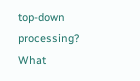top-down processing? What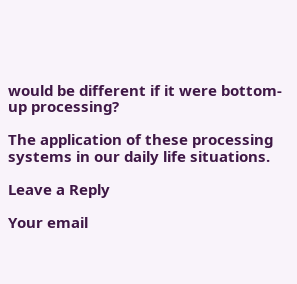would be different if it were bottom-up processing?

The application of these processing systems in our daily life situations.

Leave a Reply

Your email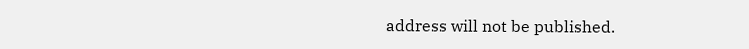address will not be published.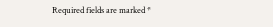Required fields are marked *